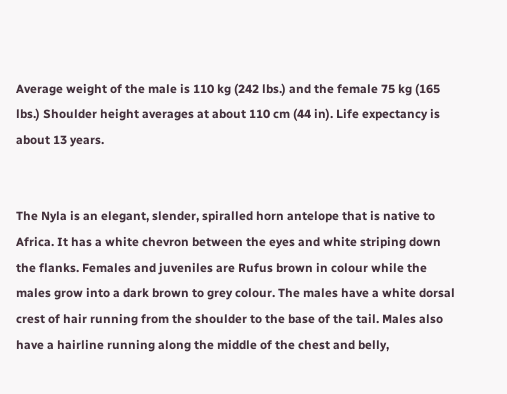Average weight of the male is 110 kg (242 lbs.) and the female 75 kg (165 lbs.) Shoulder height averages at about 110 cm (44 in). Life expectancy is about 13 years.


The Nyla is an elegant, slender, spiralled horn antelope that is native to Africa. It has a white chevron between the eyes and white striping down the flanks. Females and juveniles are Rufus brown in colour while the males grow into a dark brown to grey colour. The males have a white dorsal crest of hair running from the shoulder to the base of the tail. Males also have a hairline running along the middle of the chest and belly,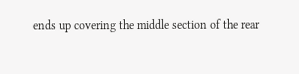ends up covering the middle section of the rear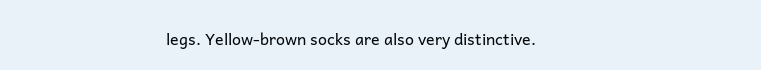legs. Yellow-brown socks are also very distinctive.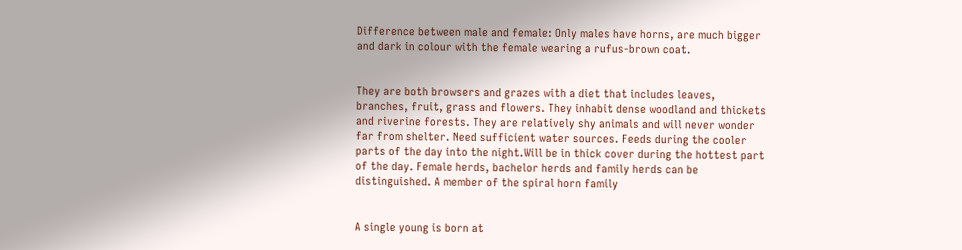Difference between male and female: Only males have horns, are much bigger and dark in colour with the female wearing a rufus-brown coat.


They are both browsers and grazes with a diet that includes leaves, branches, fruit, grass and flowers. They inhabit dense woodland and thickets and riverine forests. They are relatively shy animals and will never wonder far from shelter. Need sufficient water sources. Feeds during the cooler parts of the day into the night.Will be in thick cover during the hottest part of the day. Female herds, bachelor herds and family herds can be distinguished. A member of the spiral horn family


A single young is born at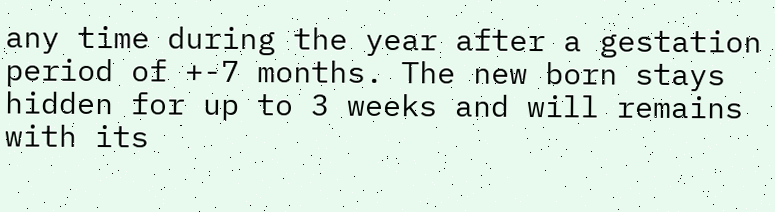any time during the year after a gestation period of +-7 months. The new born stays hidden for up to 3 weeks and will remains with its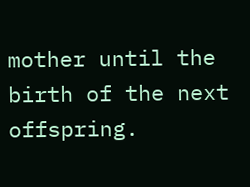mother until the birth of the next offspring.